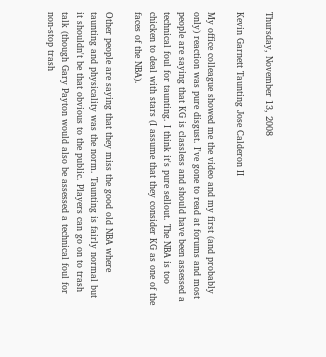Thursday, November 13, 2008

Kevin Garnett Taunting Jose Calderon II

My office colleague showed me the video and my first (and probably only) reaction was pure disgust. I've gone to read at forums and most people are saying that KG is classless and should have been assessed a technical foul for taunting. I think it's pure sellout. The NBA is too chicken to deal with stars (I assume that they consider KG as one of the faces of the NBA).

Other people are saying that they miss the good old NBA where taunting and physicality was the norm. Taunting is fairly normal but it shouldn't be that obvious to the public. Players can go on to trash talk (though Gary Payton would also be assessed a technical foul for non-stop trash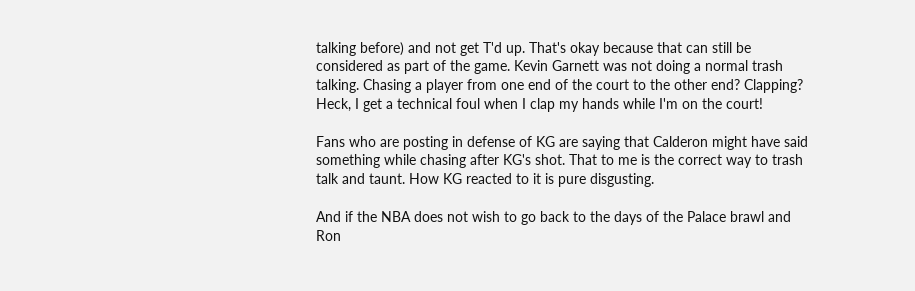talking before) and not get T'd up. That's okay because that can still be considered as part of the game. Kevin Garnett was not doing a normal trash talking. Chasing a player from one end of the court to the other end? Clapping? Heck, I get a technical foul when I clap my hands while I'm on the court!

Fans who are posting in defense of KG are saying that Calderon might have said something while chasing after KG's shot. That to me is the correct way to trash talk and taunt. How KG reacted to it is pure disgusting.

And if the NBA does not wish to go back to the days of the Palace brawl and Ron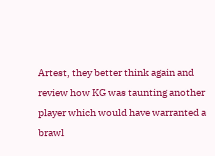Artest, they better think again and review how KG was taunting another player which would have warranted a brawl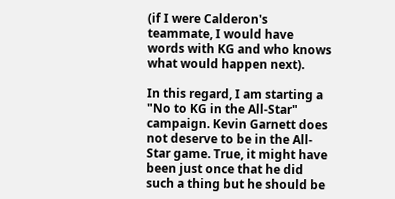(if I were Calderon's teammate, I would have words with KG and who knows what would happen next).

In this regard, I am starting a "No to KG in the All-Star" campaign. Kevin Garnett does not deserve to be in the All-Star game. True, it might have been just once that he did such a thing but he should be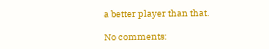a better player than that.

No comments: